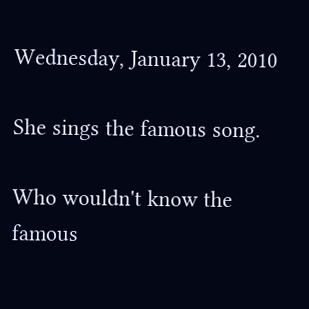Wednesday, January 13, 2010

She sings the famous song.

Who wouldn't know the famous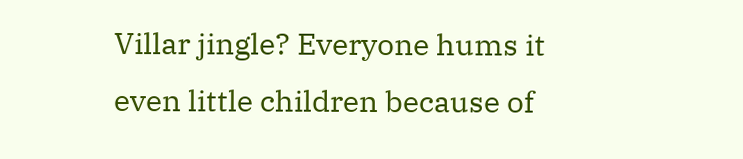Villar jingle? Everyone hums it even little children because of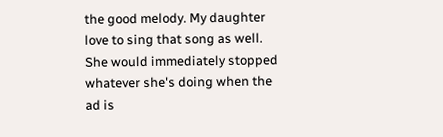the good melody. My daughter love to sing that song as well. She would immediately stopped whatever she's doing when the ad is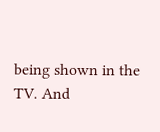being shown in the TV. And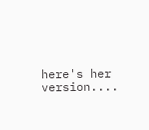here's her version....